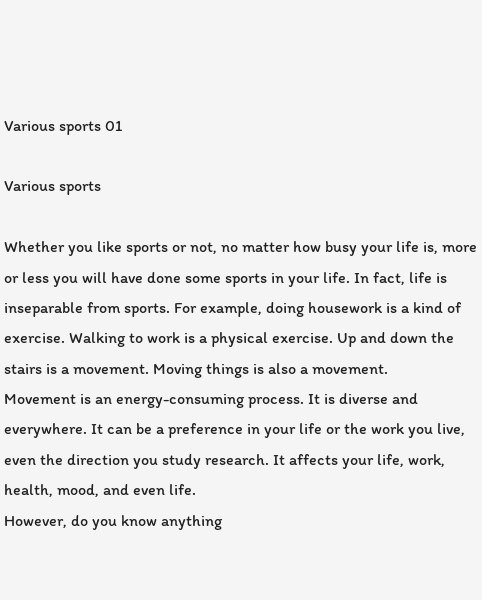Various sports 01

Various sports

Whether you like sports or not, no matter how busy your life is, more or less you will have done some sports in your life. In fact, life is inseparable from sports. For example, doing housework is a kind of exercise. Walking to work is a physical exercise. Up and down the stairs is a movement. Moving things is also a movement.
Movement is an energy-consuming process. It is diverse and everywhere. It can be a preference in your life or the work you live, even the direction you study research. It affects your life, work, health, mood, and even life.
However, do you know anything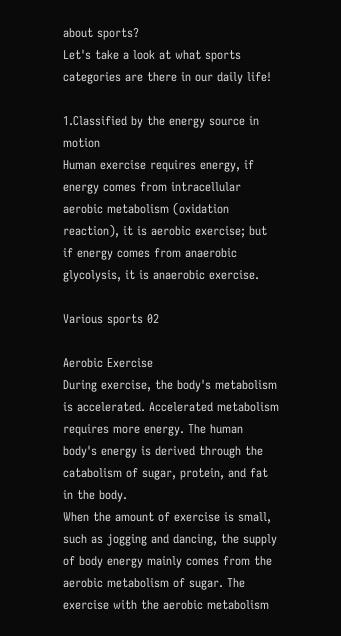about sports?
Let's take a look at what sports categories are there in our daily life!

1.Classified by the energy source in motion
Human exercise requires energy, if energy comes from intracellular aerobic metabolism (oxidation reaction), it is aerobic exercise; but if energy comes from anaerobic glycolysis, it is anaerobic exercise.

Various sports 02

Aerobic Exercise
During exercise, the body's metabolism is accelerated. Accelerated metabolism requires more energy. The human body's energy is derived through the catabolism of sugar, protein, and fat in the body.
When the amount of exercise is small, such as jogging and dancing, the supply of body energy mainly comes from the aerobic metabolism of sugar. The exercise with the aerobic metabolism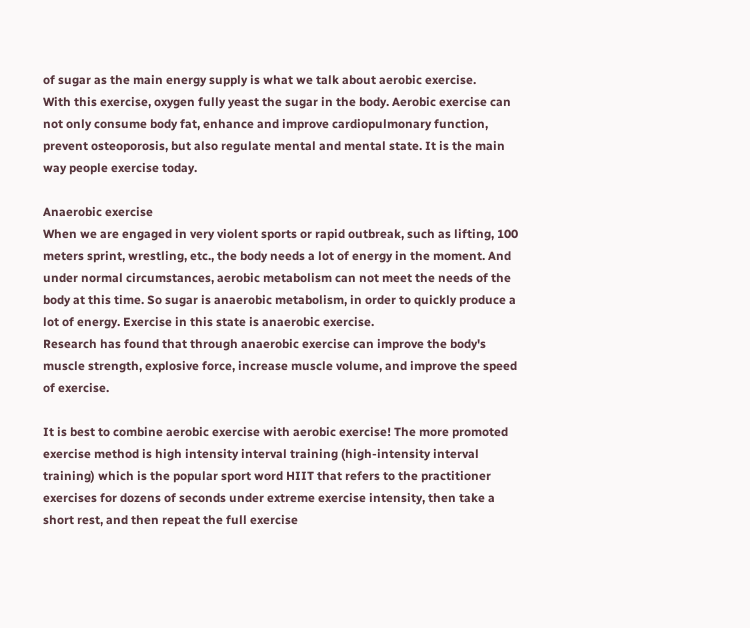of sugar as the main energy supply is what we talk about aerobic exercise.
With this exercise, oxygen fully yeast the sugar in the body. Aerobic exercise can not only consume body fat, enhance and improve cardiopulmonary function, prevent osteoporosis, but also regulate mental and mental state. It is the main way people exercise today.

Anaerobic exercise
When we are engaged in very violent sports or rapid outbreak, such as lifting, 100 meters sprint, wrestling, etc., the body needs a lot of energy in the moment. And under normal circumstances, aerobic metabolism can not meet the needs of the body at this time. So sugar is anaerobic metabolism, in order to quickly produce a lot of energy. Exercise in this state is anaerobic exercise.
Research has found that through anaerobic exercise can improve the body's muscle strength, explosive force, increase muscle volume, and improve the speed of exercise.

It is best to combine aerobic exercise with aerobic exercise! The more promoted exercise method is high intensity interval training (high-intensity interval training) which is the popular sport word HIIT that refers to the practitioner exercises for dozens of seconds under extreme exercise intensity, then take a short rest, and then repeat the full exercise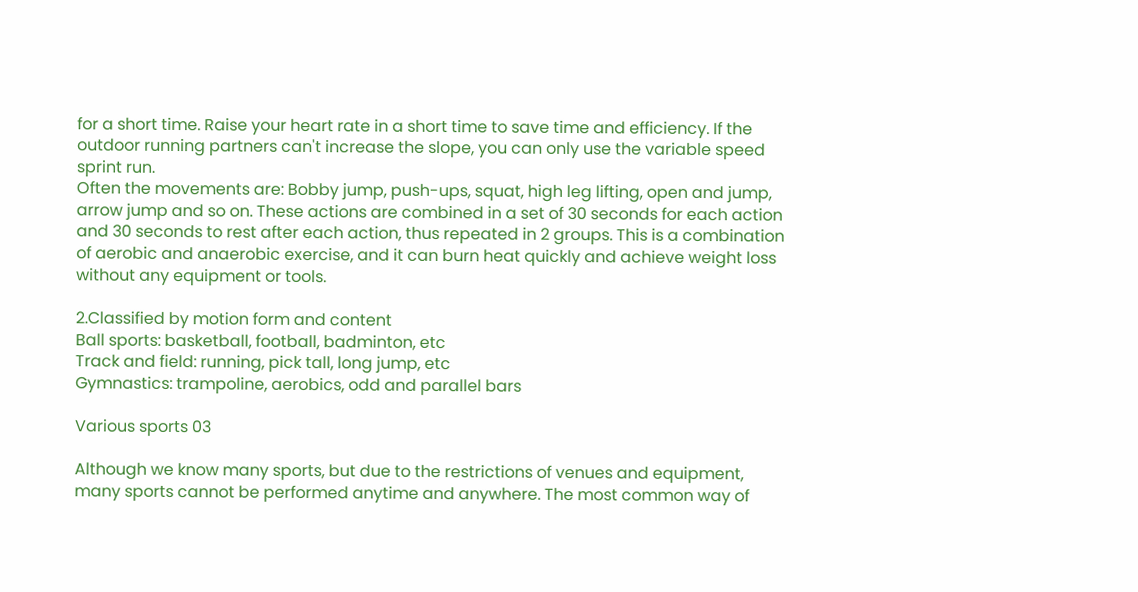for a short time. Raise your heart rate in a short time to save time and efficiency. If the outdoor running partners can't increase the slope, you can only use the variable speed sprint run.
Often the movements are: Bobby jump, push-ups, squat, high leg lifting, open and jump, arrow jump and so on. These actions are combined in a set of 30 seconds for each action and 30 seconds to rest after each action, thus repeated in 2 groups. This is a combination of aerobic and anaerobic exercise, and it can burn heat quickly and achieve weight loss without any equipment or tools.

2.Classified by motion form and content
Ball sports: basketball, football, badminton, etc
Track and field: running, pick tall, long jump, etc
Gymnastics: trampoline, aerobics, odd and parallel bars

Various sports 03

Although we know many sports, but due to the restrictions of venues and equipment, many sports cannot be performed anytime and anywhere. The most common way of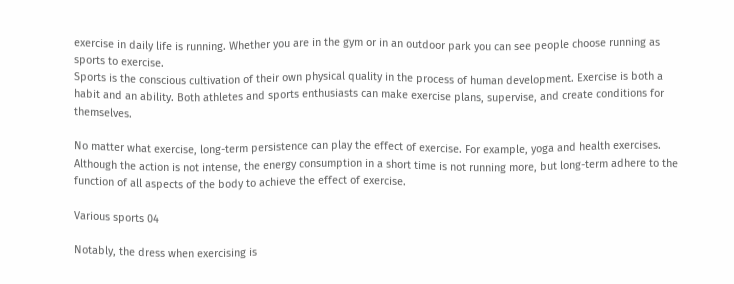exercise in daily life is running. Whether you are in the gym or in an outdoor park you can see people choose running as sports to exercise.
Sports is the conscious cultivation of their own physical quality in the process of human development. Exercise is both a habit and an ability. Both athletes and sports enthusiasts can make exercise plans, supervise, and create conditions for themselves.

No matter what exercise, long-term persistence can play the effect of exercise. For example, yoga and health exercises. Although the action is not intense, the energy consumption in a short time is not running more, but long-term adhere to the function of all aspects of the body to achieve the effect of exercise.

Various sports 04

Notably, the dress when exercising is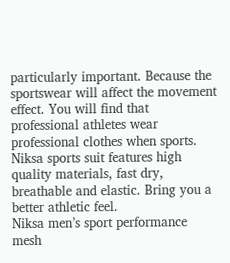particularly important. Because the sportswear will affect the movement effect. You will find that professional athletes wear professional clothes when sports.
Niksa sports suit features high quality materials, fast dry, breathable and elastic. Bring you a better athletic feel.
Niksa men’s sport performance mesh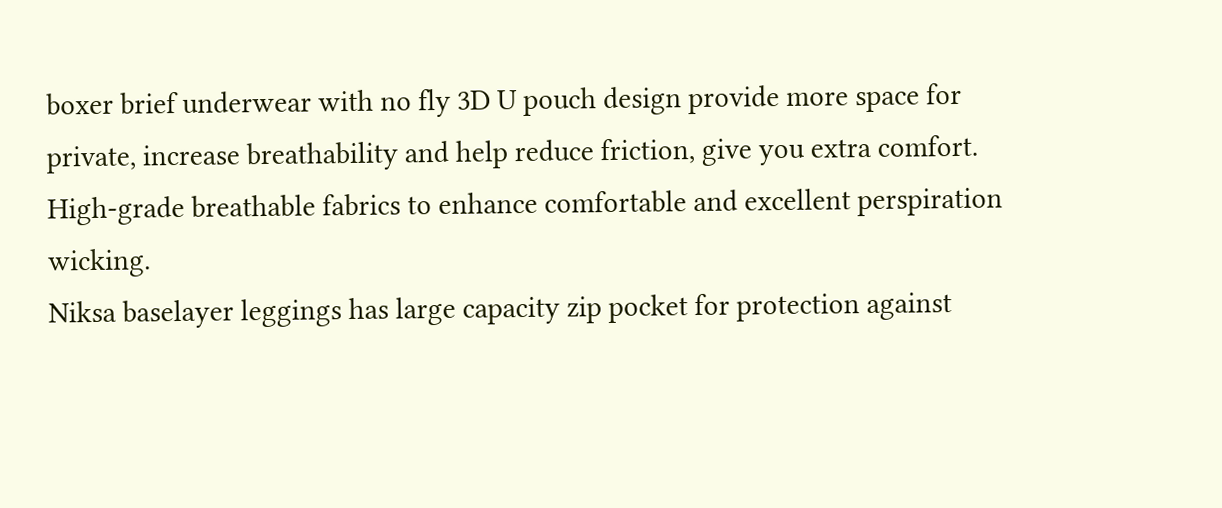boxer brief underwear with no fly 3D U pouch design provide more space for private, increase breathability and help reduce friction, give you extra comfort. High-grade breathable fabrics to enhance comfortable and excellent perspiration wicking.
Niksa baselayer leggings has large capacity zip pocket for protection against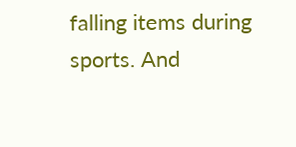falling items during sports. And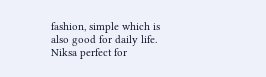fashion, simple which is also good for daily life.
Niksa perfect for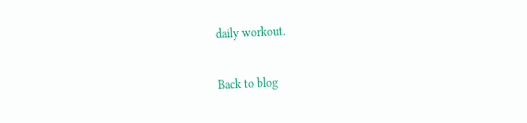daily workout.

Back to blog